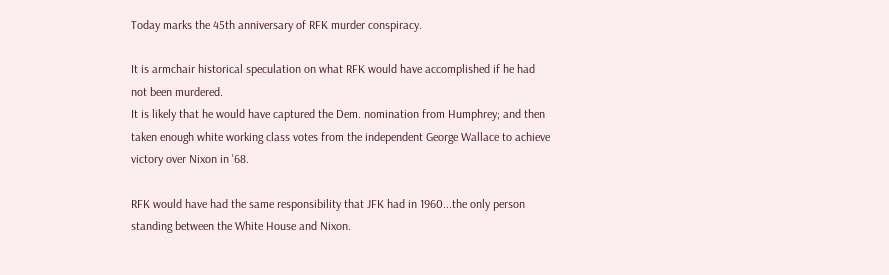Today marks the 45th anniversary of RFK murder conspiracy.

It is armchair historical speculation on what RFK would have accomplished if he had not been murdered.
It is likely that he would have captured the Dem. nomination from Humphrey; and then taken enough white working class votes from the independent George Wallace to achieve victory over Nixon in '68.

RFK would have had the same responsibility that JFK had in 1960...the only person standing between the White House and Nixon.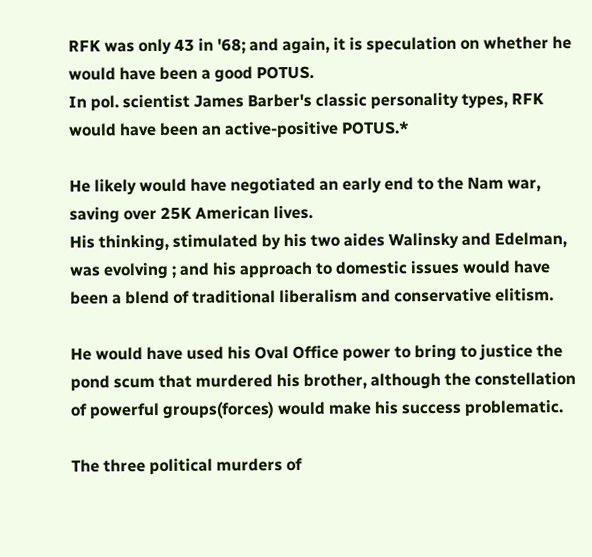RFK was only 43 in '68; and again, it is speculation on whether he would have been a good POTUS.
In pol. scientist James Barber's classic personality types, RFK would have been an active-positive POTUS.*

He likely would have negotiated an early end to the Nam war, saving over 25K American lives.
His thinking, stimulated by his two aides Walinsky and Edelman, was evolving ; and his approach to domestic issues would have been a blend of traditional liberalism and conservative elitism.

He would have used his Oval Office power to bring to justice the pond scum that murdered his brother, although the constellation of powerful groups(forces) would make his success problematic.

The three political murders of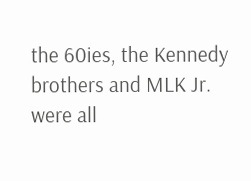the 60ies, the Kennedy brothers and MLK Jr. were all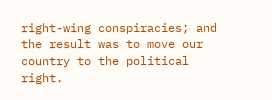right-wing conspiracies; and the result was to move our country to the political right.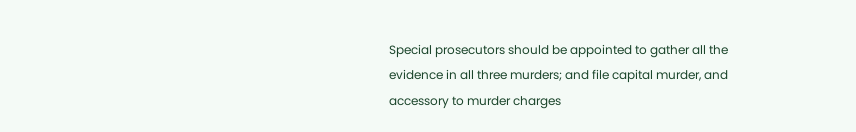Special prosecutors should be appointed to gather all the evidence in all three murders; and file capital murder, and accessory to murder charges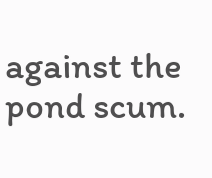against the pond scum.